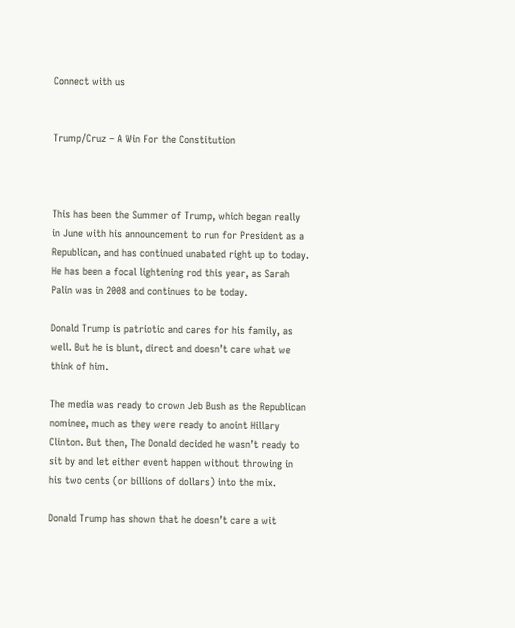Connect with us


Trump/Cruz – A Win For the Constitution



This has been the Summer of Trump, which began really in June with his announcement to run for President as a Republican, and has continued unabated right up to today. He has been a focal lightening rod this year, as Sarah Palin was in 2008 and continues to be today.

Donald Trump is patriotic and cares for his family, as well. But he is blunt, direct and doesn’t care what we think of him.

The media was ready to crown Jeb Bush as the Republican nominee, much as they were ready to anoint Hillary Clinton. But then, The Donald decided he wasn’t ready to sit by and let either event happen without throwing in his two cents (or billions of dollars) into the mix.

Donald Trump has shown that he doesn’t care a wit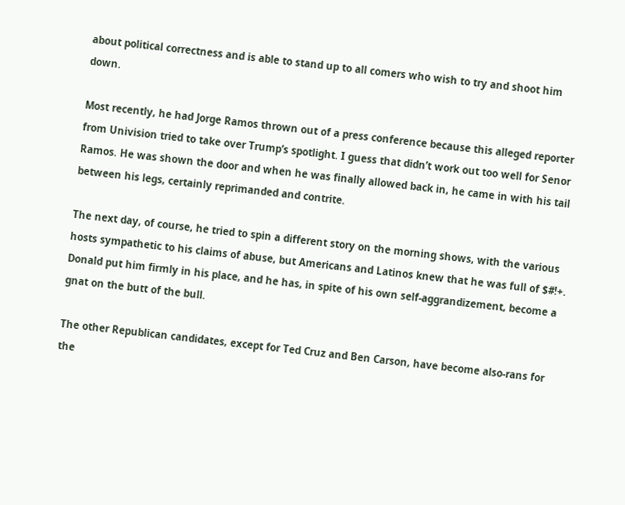about political correctness and is able to stand up to all comers who wish to try and shoot him down.

Most recently, he had Jorge Ramos thrown out of a press conference because this alleged reporter from Univision tried to take over Trump’s spotlight. I guess that didn’t work out too well for Senor Ramos. He was shown the door and when he was finally allowed back in, he came in with his tail between his legs, certainly reprimanded and contrite.

The next day, of course, he tried to spin a different story on the morning shows, with the various hosts sympathetic to his claims of abuse, but Americans and Latinos knew that he was full of $#!+. Donald put him firmly in his place, and he has, in spite of his own self-aggrandizement, become a gnat on the butt of the bull.

The other Republican candidates, except for Ted Cruz and Ben Carson, have become also-rans for the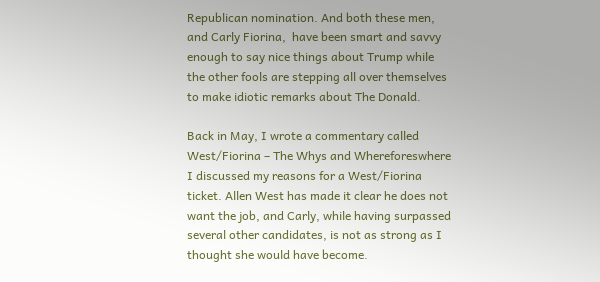Republican nomination. And both these men, and Carly Fiorina,  have been smart and savvy enough to say nice things about Trump while the other fools are stepping all over themselves to make idiotic remarks about The Donald.

Back in May, I wrote a commentary called West/Fiorina – The Whys and Whereforeswhere I discussed my reasons for a West/Fiorina ticket. Allen West has made it clear he does not want the job, and Carly, while having surpassed several other candidates, is not as strong as I thought she would have become.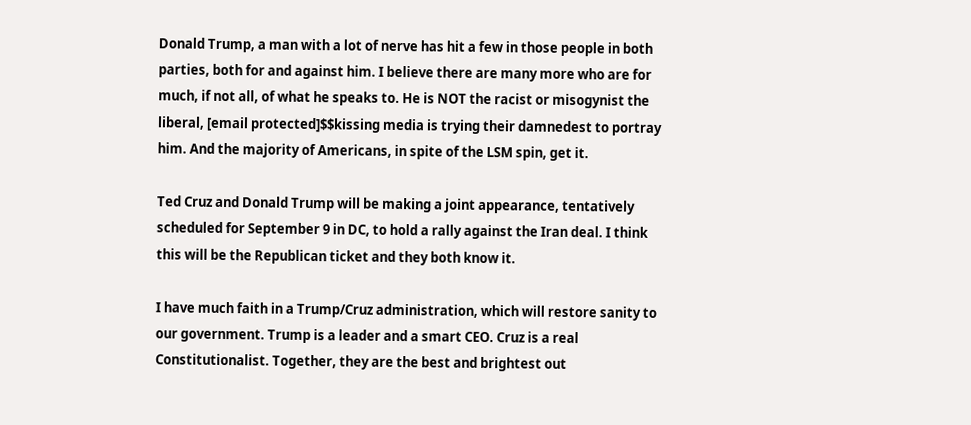Donald Trump, a man with a lot of nerve has hit a few in those people in both parties, both for and against him. I believe there are many more who are for much, if not all, of what he speaks to. He is NOT the racist or misogynist the liberal, [email protected]$$kissing media is trying their damnedest to portray him. And the majority of Americans, in spite of the LSM spin, get it.

Ted Cruz and Donald Trump will be making a joint appearance, tentatively scheduled for September 9 in DC, to hold a rally against the Iran deal. I think this will be the Republican ticket and they both know it.

I have much faith in a Trump/Cruz administration, which will restore sanity to our government. Trump is a leader and a smart CEO. Cruz is a real Constitutionalist. Together, they are the best and brightest out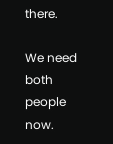there.

We need both people now.